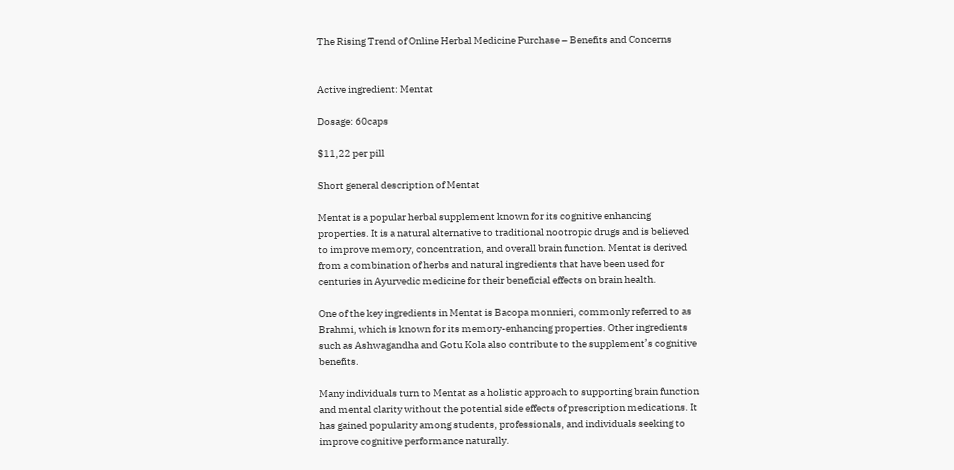The Rising Trend of Online Herbal Medicine Purchase – Benefits and Concerns


Active ingredient: Mentat

Dosage: 60caps

$11,22 per pill

Short general description of Mentat

Mentat is a popular herbal supplement known for its cognitive enhancing properties. It is a natural alternative to traditional nootropic drugs and is believed to improve memory, concentration, and overall brain function. Mentat is derived from a combination of herbs and natural ingredients that have been used for centuries in Ayurvedic medicine for their beneficial effects on brain health.

One of the key ingredients in Mentat is Bacopa monnieri, commonly referred to as Brahmi, which is known for its memory-enhancing properties. Other ingredients such as Ashwagandha and Gotu Kola also contribute to the supplement’s cognitive benefits.

Many individuals turn to Mentat as a holistic approach to supporting brain function and mental clarity without the potential side effects of prescription medications. It has gained popularity among students, professionals, and individuals seeking to improve cognitive performance naturally.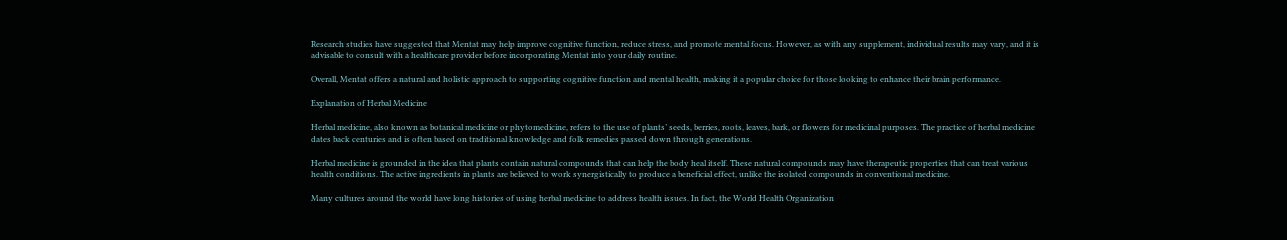Research studies have suggested that Mentat may help improve cognitive function, reduce stress, and promote mental focus. However, as with any supplement, individual results may vary, and it is advisable to consult with a healthcare provider before incorporating Mentat into your daily routine.

Overall, Mentat offers a natural and holistic approach to supporting cognitive function and mental health, making it a popular choice for those looking to enhance their brain performance.

Explanation of Herbal Medicine

Herbal medicine, also known as botanical medicine or phytomedicine, refers to the use of plants’ seeds, berries, roots, leaves, bark, or flowers for medicinal purposes. The practice of herbal medicine dates back centuries and is often based on traditional knowledge and folk remedies passed down through generations.

Herbal medicine is grounded in the idea that plants contain natural compounds that can help the body heal itself. These natural compounds may have therapeutic properties that can treat various health conditions. The active ingredients in plants are believed to work synergistically to produce a beneficial effect, unlike the isolated compounds in conventional medicine.

Many cultures around the world have long histories of using herbal medicine to address health issues. In fact, the World Health Organization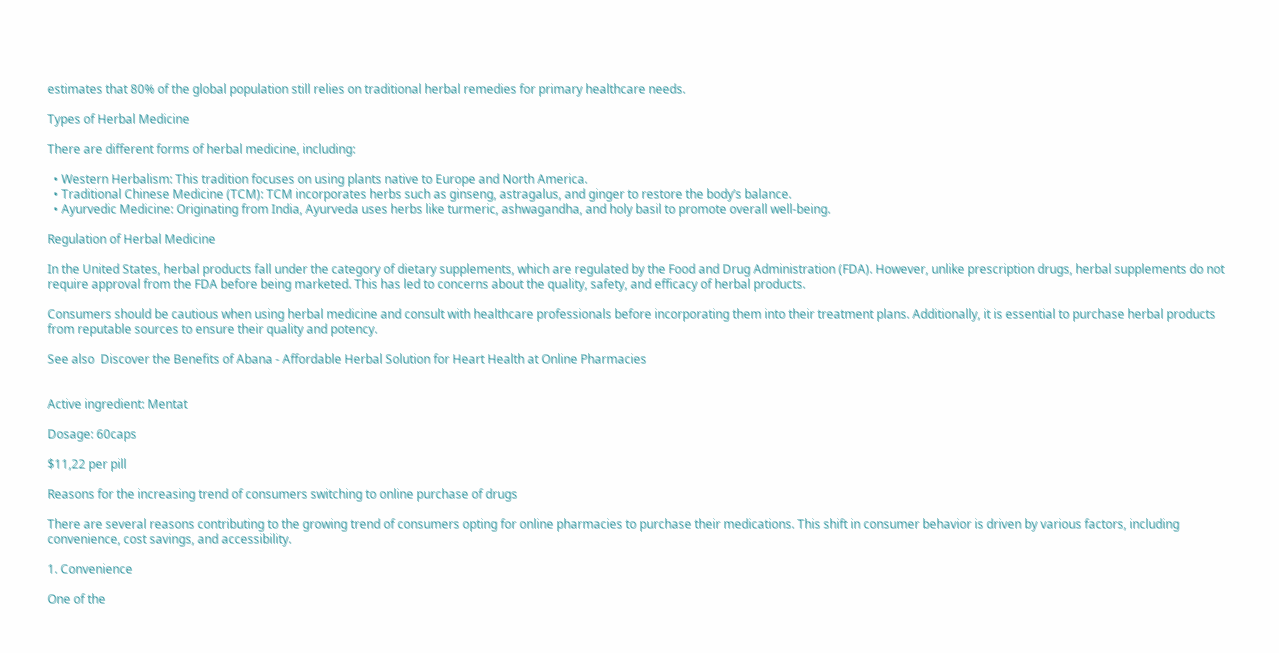estimates that 80% of the global population still relies on traditional herbal remedies for primary healthcare needs.

Types of Herbal Medicine

There are different forms of herbal medicine, including:

  • Western Herbalism: This tradition focuses on using plants native to Europe and North America.
  • Traditional Chinese Medicine (TCM): TCM incorporates herbs such as ginseng, astragalus, and ginger to restore the body’s balance.
  • Ayurvedic Medicine: Originating from India, Ayurveda uses herbs like turmeric, ashwagandha, and holy basil to promote overall well-being.

Regulation of Herbal Medicine

In the United States, herbal products fall under the category of dietary supplements, which are regulated by the Food and Drug Administration (FDA). However, unlike prescription drugs, herbal supplements do not require approval from the FDA before being marketed. This has led to concerns about the quality, safety, and efficacy of herbal products.

Consumers should be cautious when using herbal medicine and consult with healthcare professionals before incorporating them into their treatment plans. Additionally, it is essential to purchase herbal products from reputable sources to ensure their quality and potency.

See also  Discover the Benefits of Abana - Affordable Herbal Solution for Heart Health at Online Pharmacies


Active ingredient: Mentat

Dosage: 60caps

$11,22 per pill

Reasons for the increasing trend of consumers switching to online purchase of drugs

There are several reasons contributing to the growing trend of consumers opting for online pharmacies to purchase their medications. This shift in consumer behavior is driven by various factors, including convenience, cost savings, and accessibility.

1. Convenience

One of the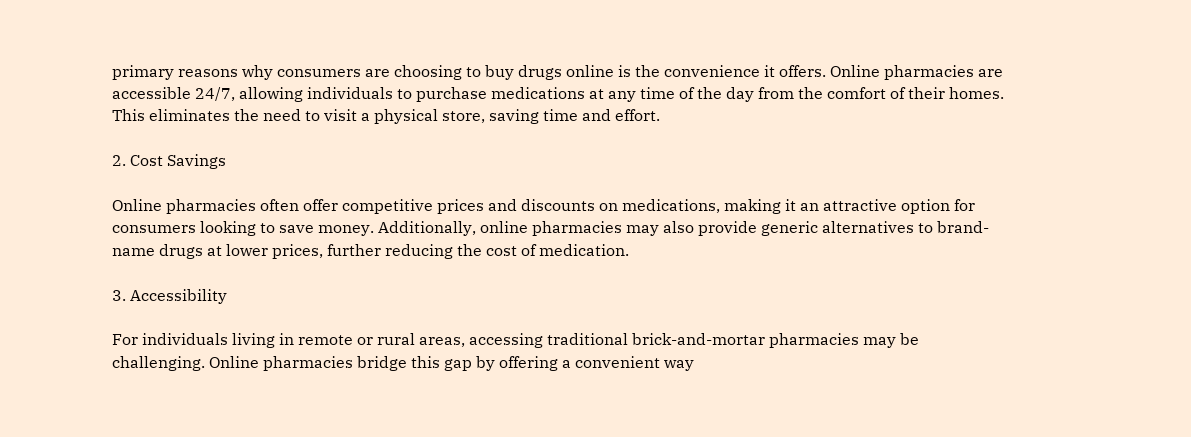primary reasons why consumers are choosing to buy drugs online is the convenience it offers. Online pharmacies are accessible 24/7, allowing individuals to purchase medications at any time of the day from the comfort of their homes. This eliminates the need to visit a physical store, saving time and effort.

2. Cost Savings

Online pharmacies often offer competitive prices and discounts on medications, making it an attractive option for consumers looking to save money. Additionally, online pharmacies may also provide generic alternatives to brand-name drugs at lower prices, further reducing the cost of medication.

3. Accessibility

For individuals living in remote or rural areas, accessing traditional brick-and-mortar pharmacies may be challenging. Online pharmacies bridge this gap by offering a convenient way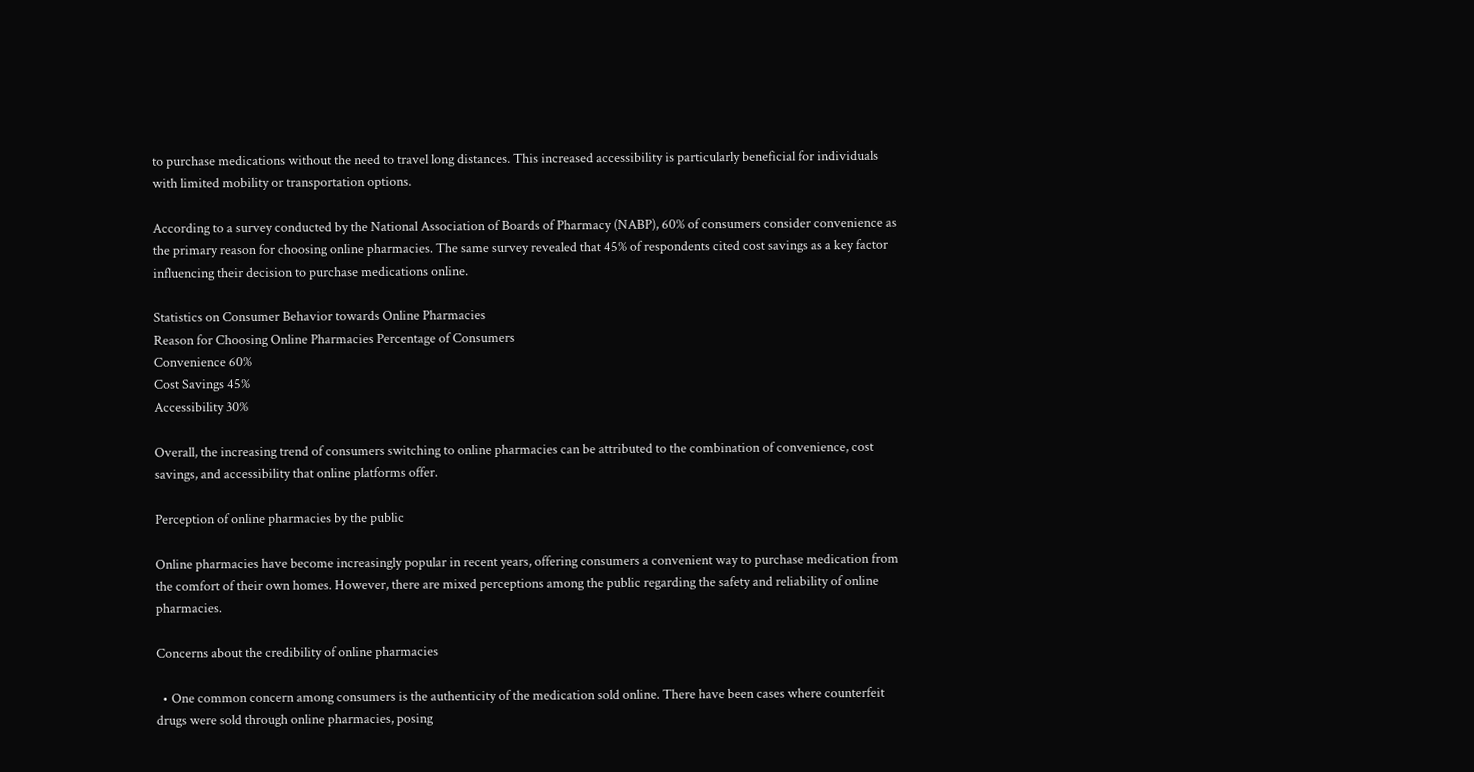to purchase medications without the need to travel long distances. This increased accessibility is particularly beneficial for individuals with limited mobility or transportation options.

According to a survey conducted by the National Association of Boards of Pharmacy (NABP), 60% of consumers consider convenience as the primary reason for choosing online pharmacies. The same survey revealed that 45% of respondents cited cost savings as a key factor influencing their decision to purchase medications online.

Statistics on Consumer Behavior towards Online Pharmacies
Reason for Choosing Online Pharmacies Percentage of Consumers
Convenience 60%
Cost Savings 45%
Accessibility 30%

Overall, the increasing trend of consumers switching to online pharmacies can be attributed to the combination of convenience, cost savings, and accessibility that online platforms offer.

Perception of online pharmacies by the public

Online pharmacies have become increasingly popular in recent years, offering consumers a convenient way to purchase medication from the comfort of their own homes. However, there are mixed perceptions among the public regarding the safety and reliability of online pharmacies.

Concerns about the credibility of online pharmacies

  • One common concern among consumers is the authenticity of the medication sold online. There have been cases where counterfeit drugs were sold through online pharmacies, posing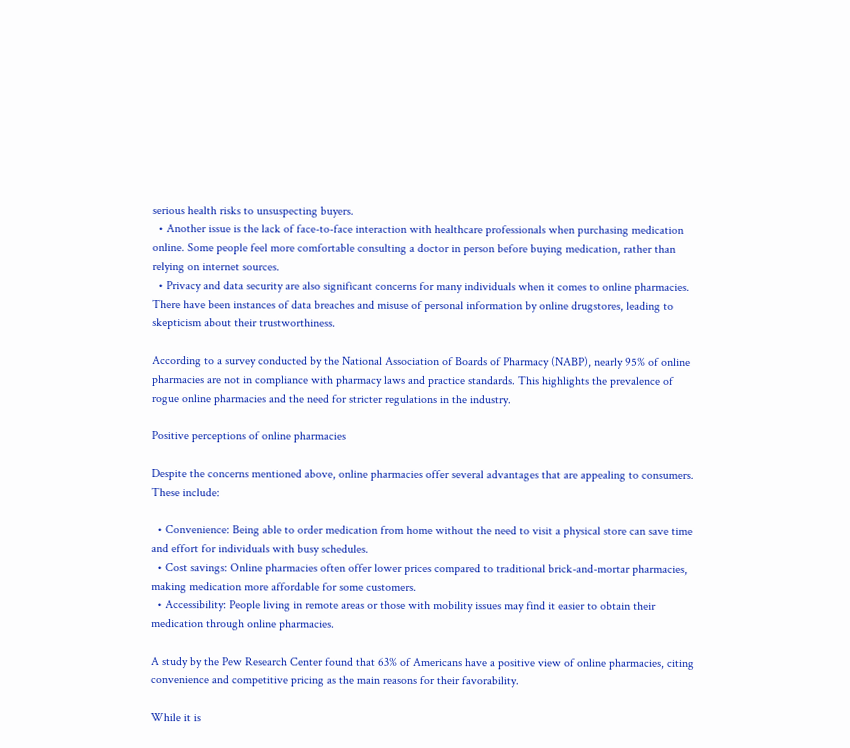serious health risks to unsuspecting buyers.
  • Another issue is the lack of face-to-face interaction with healthcare professionals when purchasing medication online. Some people feel more comfortable consulting a doctor in person before buying medication, rather than relying on internet sources.
  • Privacy and data security are also significant concerns for many individuals when it comes to online pharmacies. There have been instances of data breaches and misuse of personal information by online drugstores, leading to skepticism about their trustworthiness.

According to a survey conducted by the National Association of Boards of Pharmacy (NABP), nearly 95% of online pharmacies are not in compliance with pharmacy laws and practice standards. This highlights the prevalence of rogue online pharmacies and the need for stricter regulations in the industry.

Positive perceptions of online pharmacies

Despite the concerns mentioned above, online pharmacies offer several advantages that are appealing to consumers. These include:

  • Convenience: Being able to order medication from home without the need to visit a physical store can save time and effort for individuals with busy schedules.
  • Cost savings: Online pharmacies often offer lower prices compared to traditional brick-and-mortar pharmacies, making medication more affordable for some customers.
  • Accessibility: People living in remote areas or those with mobility issues may find it easier to obtain their medication through online pharmacies.

A study by the Pew Research Center found that 63% of Americans have a positive view of online pharmacies, citing convenience and competitive pricing as the main reasons for their favorability.

While it is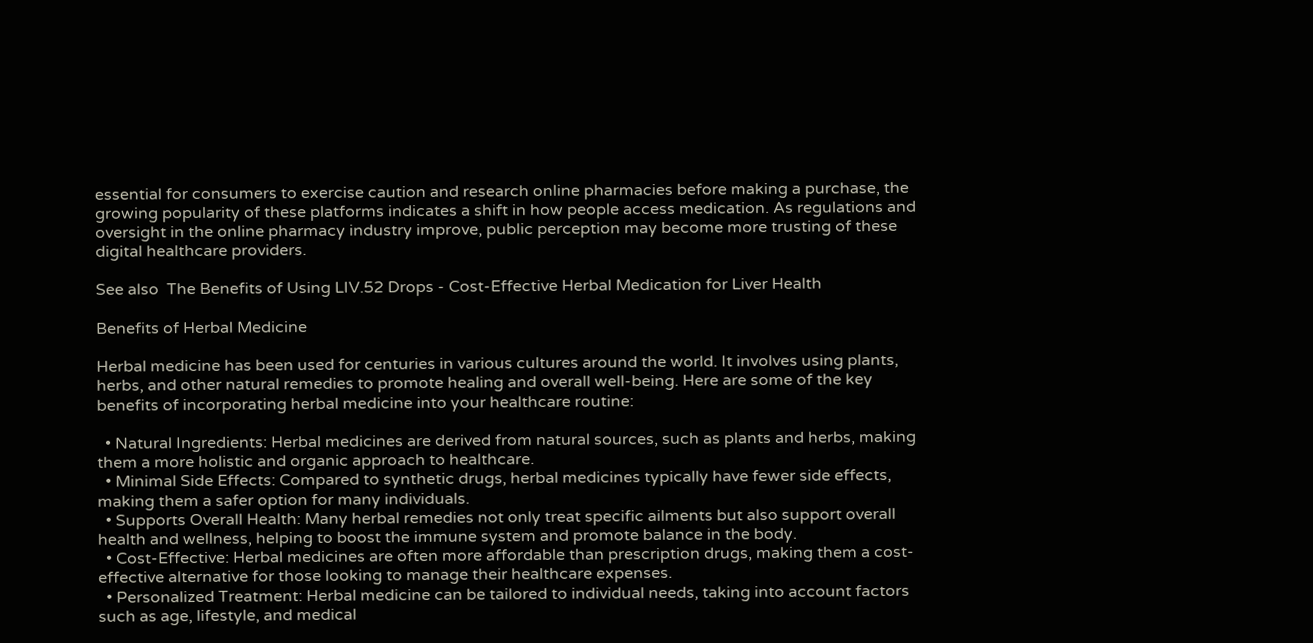essential for consumers to exercise caution and research online pharmacies before making a purchase, the growing popularity of these platforms indicates a shift in how people access medication. As regulations and oversight in the online pharmacy industry improve, public perception may become more trusting of these digital healthcare providers.

See also  The Benefits of Using LIV.52 Drops - Cost-Effective Herbal Medication for Liver Health

Benefits of Herbal Medicine

Herbal medicine has been used for centuries in various cultures around the world. It involves using plants, herbs, and other natural remedies to promote healing and overall well-being. Here are some of the key benefits of incorporating herbal medicine into your healthcare routine:

  • Natural Ingredients: Herbal medicines are derived from natural sources, such as plants and herbs, making them a more holistic and organic approach to healthcare.
  • Minimal Side Effects: Compared to synthetic drugs, herbal medicines typically have fewer side effects, making them a safer option for many individuals.
  • Supports Overall Health: Many herbal remedies not only treat specific ailments but also support overall health and wellness, helping to boost the immune system and promote balance in the body.
  • Cost-Effective: Herbal medicines are often more affordable than prescription drugs, making them a cost-effective alternative for those looking to manage their healthcare expenses.
  • Personalized Treatment: Herbal medicine can be tailored to individual needs, taking into account factors such as age, lifestyle, and medical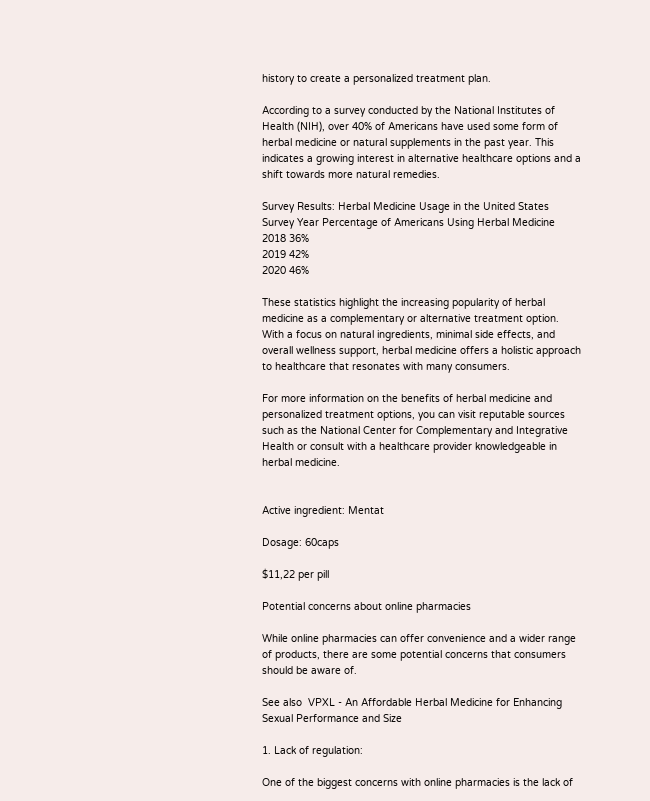history to create a personalized treatment plan.

According to a survey conducted by the National Institutes of Health (NIH), over 40% of Americans have used some form of herbal medicine or natural supplements in the past year. This indicates a growing interest in alternative healthcare options and a shift towards more natural remedies.

Survey Results: Herbal Medicine Usage in the United States
Survey Year Percentage of Americans Using Herbal Medicine
2018 36%
2019 42%
2020 46%

These statistics highlight the increasing popularity of herbal medicine as a complementary or alternative treatment option. With a focus on natural ingredients, minimal side effects, and overall wellness support, herbal medicine offers a holistic approach to healthcare that resonates with many consumers.

For more information on the benefits of herbal medicine and personalized treatment options, you can visit reputable sources such as the National Center for Complementary and Integrative Health or consult with a healthcare provider knowledgeable in herbal medicine.


Active ingredient: Mentat

Dosage: 60caps

$11,22 per pill

Potential concerns about online pharmacies

While online pharmacies can offer convenience and a wider range of products, there are some potential concerns that consumers should be aware of.

See also  VPXL - An Affordable Herbal Medicine for Enhancing Sexual Performance and Size

1. Lack of regulation:

One of the biggest concerns with online pharmacies is the lack of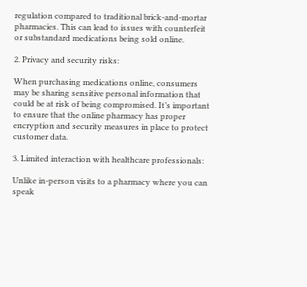regulation compared to traditional brick-and-mortar pharmacies. This can lead to issues with counterfeit or substandard medications being sold online.

2. Privacy and security risks:

When purchasing medications online, consumers may be sharing sensitive personal information that could be at risk of being compromised. It’s important to ensure that the online pharmacy has proper encryption and security measures in place to protect customer data.

3. Limited interaction with healthcare professionals:

Unlike in-person visits to a pharmacy where you can speak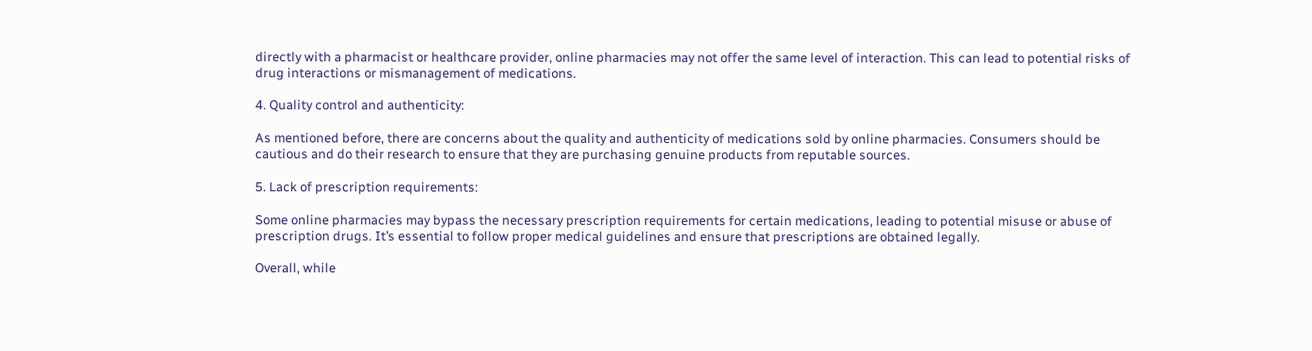directly with a pharmacist or healthcare provider, online pharmacies may not offer the same level of interaction. This can lead to potential risks of drug interactions or mismanagement of medications.

4. Quality control and authenticity:

As mentioned before, there are concerns about the quality and authenticity of medications sold by online pharmacies. Consumers should be cautious and do their research to ensure that they are purchasing genuine products from reputable sources.

5. Lack of prescription requirements:

Some online pharmacies may bypass the necessary prescription requirements for certain medications, leading to potential misuse or abuse of prescription drugs. It’s essential to follow proper medical guidelines and ensure that prescriptions are obtained legally.

Overall, while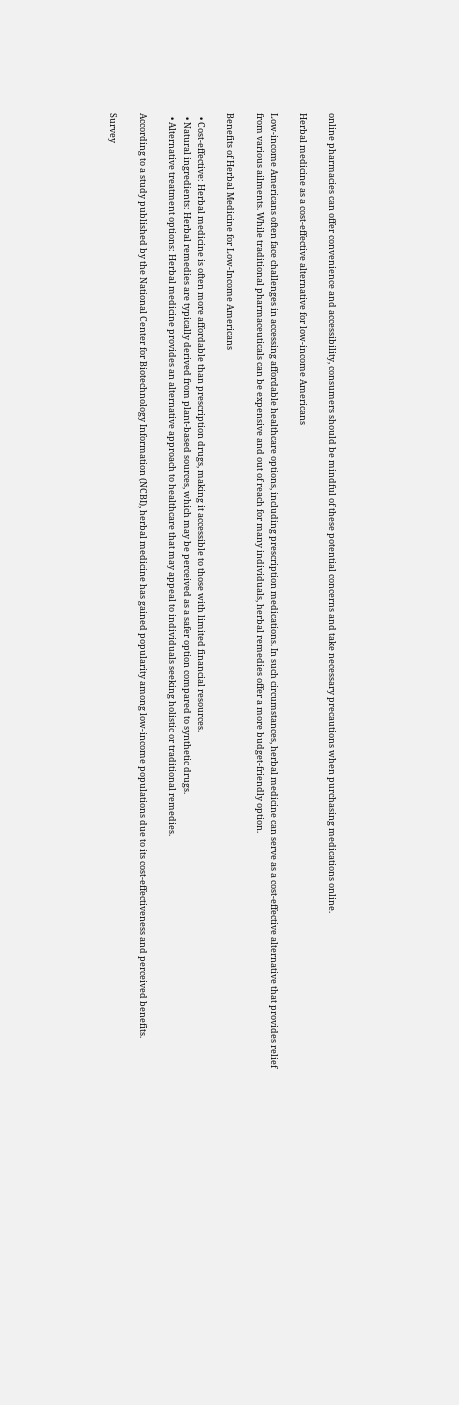online pharmacies can offer convenience and accessibility, consumers should be mindful of these potential concerns and take necessary precautions when purchasing medications online.

Herbal medicine as a cost-effective alternative for low-income Americans

Low-income Americans often face challenges in accessing affordable healthcare options, including prescription medications. In such circumstances, herbal medicine can serve as a cost-effective alternative that provides relief from various ailments. While traditional pharmaceuticals can be expensive and out of reach for many individuals, herbal remedies offer a more budget-friendly option.

Benefits of Herbal Medicine for Low-Income Americans

  • Cost-effective: Herbal medicine is often more affordable than prescription drugs, making it accessible to those with limited financial resources.
  • Natural ingredients: Herbal remedies are typically derived from plant-based sources, which may be perceived as a safer option compared to synthetic drugs.
  • Alternative treatment options: Herbal medicine provides an alternative approach to healthcare that may appeal to individuals seeking holistic or traditional remedies.

According to a study published by the National Center for Biotechnology Information (NCBI), herbal medicine has gained popularity among low-income populations due to its cost-effectiveness and perceived benefits.

Survey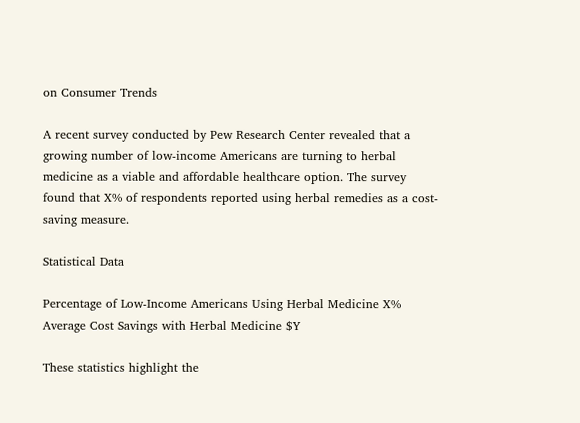on Consumer Trends

A recent survey conducted by Pew Research Center revealed that a growing number of low-income Americans are turning to herbal medicine as a viable and affordable healthcare option. The survey found that X% of respondents reported using herbal remedies as a cost-saving measure.

Statistical Data

Percentage of Low-Income Americans Using Herbal Medicine X%
Average Cost Savings with Herbal Medicine $Y

These statistics highlight the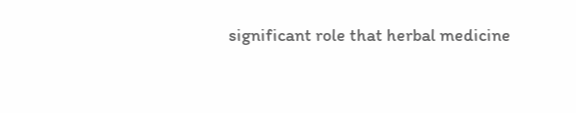significant role that herbal medicine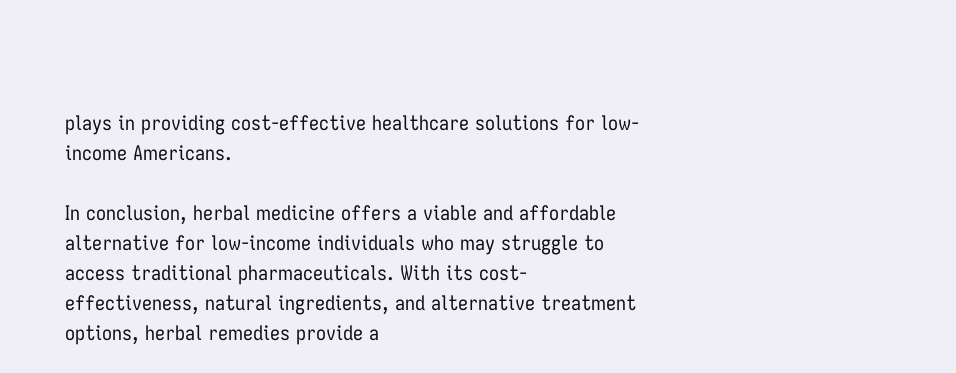plays in providing cost-effective healthcare solutions for low-income Americans.

In conclusion, herbal medicine offers a viable and affordable alternative for low-income individuals who may struggle to access traditional pharmaceuticals. With its cost-effectiveness, natural ingredients, and alternative treatment options, herbal remedies provide a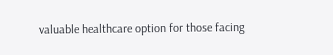valuable healthcare option for those facing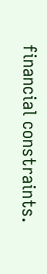financial constraints.